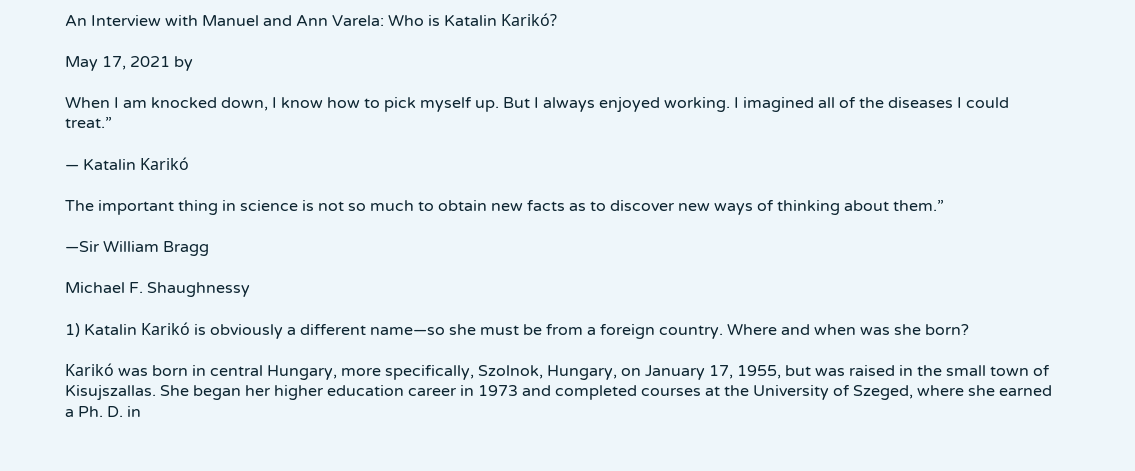An Interview with Manuel and Ann Varela: Who is Katalin Karikó?

May 17, 2021 by

When I am knocked down, I know how to pick myself up. But I always enjoyed working. I imagined all of the diseases I could treat.”

— Katalin Karikó

The important thing in science is not so much to obtain new facts as to discover new ways of thinking about them.”

—Sir William Bragg

Michael F. Shaughnessy

1) Katalin Karikó is obviously a different name—so she must be from a foreign country. Where and when was she born?

Karikó was born in central Hungary, more specifically, Szolnok, Hungary, on January 17, 1955, but was raised in the small town of Kisujszallas. She began her higher education career in 1973 and completed courses at the University of Szeged, where she earned a Ph. D. in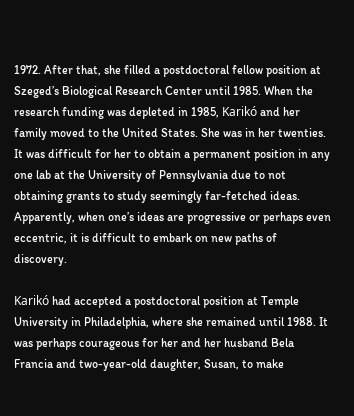1972. After that, she filled a postdoctoral fellow position at Szeged’s Biological Research Center until 1985. When the research funding was depleted in 1985, Karikó and her family moved to the United States. She was in her twenties. It was difficult for her to obtain a permanent position in any one lab at the University of Pennsylvania due to not obtaining grants to study seemingly far-fetched ideas. Apparently, when one’s ideas are progressive or perhaps even eccentric, it is difficult to embark on new paths of discovery.

Karikó had accepted a postdoctoral position at Temple University in Philadelphia, where she remained until 1988. It was perhaps courageous for her and her husband Bela Francia and two-year-old daughter, Susan, to make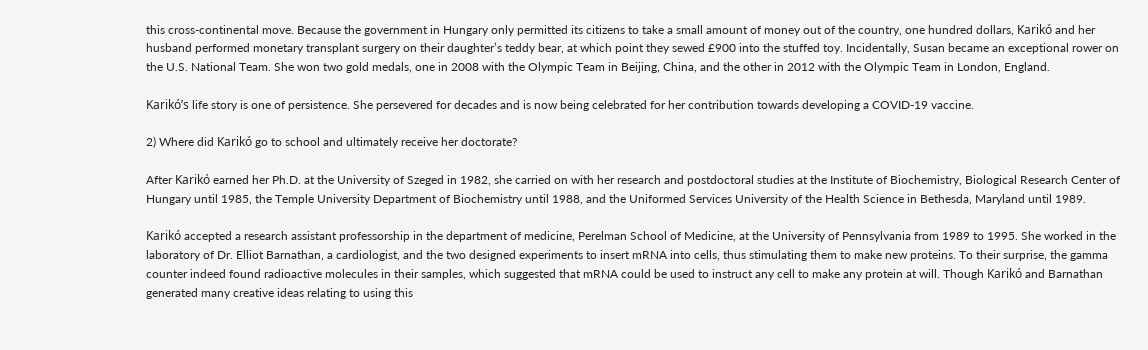this cross-continental move. Because the government in Hungary only permitted its citizens to take a small amount of money out of the country, one hundred dollars, Karikó and her husband performed monetary transplant surgery on their daughter’s teddy bear, at which point they sewed £900 into the stuffed toy. Incidentally, Susan became an exceptional rower on the U.S. National Team. She won two gold medals, one in 2008 with the Olympic Team in Beijing, China, and the other in 2012 with the Olympic Team in London, England.

Karikó’s life story is one of persistence. She persevered for decades and is now being celebrated for her contribution towards developing a COVID-19 vaccine.

2) Where did Karikó go to school and ultimately receive her doctorate?

After Karikó earned her Ph.D. at the University of Szeged in 1982, she carried on with her research and postdoctoral studies at the Institute of Biochemistry, Biological Research Center of Hungary until 1985, the Temple University Department of Biochemistry until 1988, and the Uniformed Services University of the Health Science in Bethesda, Maryland until 1989.

Karikó accepted a research assistant professorship in the department of medicine, Perelman School of Medicine, at the University of Pennsylvania from 1989 to 1995. She worked in the laboratory of Dr. Elliot Barnathan, a cardiologist, and the two designed experiments to insert mRNA into cells, thus stimulating them to make new proteins. To their surprise, the gamma counter indeed found radioactive molecules in their samples, which suggested that mRNA could be used to instruct any cell to make any protein at will. Though Karikó and Barnathan generated many creative ideas relating to using this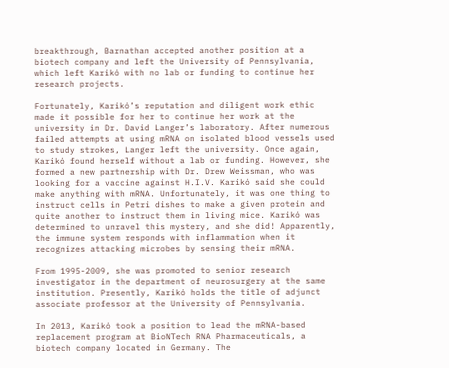breakthrough, Barnathan accepted another position at a biotech company and left the University of Pennsylvania, which left Karikó with no lab or funding to continue her research projects.

Fortunately, Karikó’s reputation and diligent work ethic made it possible for her to continue her work at the university in Dr. David Langer’s laboratory. After numerous failed attempts at using mRNA on isolated blood vessels used to study strokes, Langer left the university. Once again, Karikó found herself without a lab or funding. However, she formed a new partnership with Dr. Drew Weissman, who was looking for a vaccine against H.I.V. Karikó said she could make anything with mRNA. Unfortunately, it was one thing to instruct cells in Petri dishes to make a given protein and quite another to instruct them in living mice. Karikó was determined to unravel this mystery, and she did! Apparently, the immune system responds with inflammation when it recognizes attacking microbes by sensing their mRNA.

From 1995-2009, she was promoted to senior research investigator in the department of neurosurgery at the same institution. Presently, Karikó holds the title of adjunct associate professor at the University of Pennsylvania.

In 2013, Karikó took a position to lead the mRNA-based replacement program at BioNTech RNA Pharmaceuticals, a biotech company located in Germany. The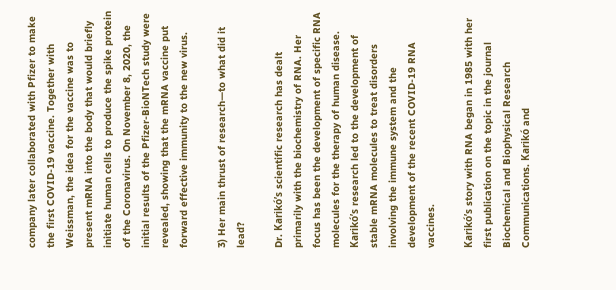company later collaborated with Pfizer to make the first COVID-19 vaccine. Together with Weissman, the idea for the vaccine was to present mRNA into the body that would briefly initiate human cells to produce the spike protein of the Coronavirus. On November 8, 2020, the initial results of the Pfizer-BioNTech study were revealed, showing that the mRNA vaccine put forward effective immunity to the new virus.

3) Her main thrust of research—to what did it lead?

Dr. Karikó’s scientific research has dealt primarily with the biochemistry of RNA. Her focus has been the development of specific RNA molecules for the therapy of human disease. Karikó’s research led to the development of stable mRNA molecules to treat disorders involving the immune system and the development of the recent COVID-19 RNA vaccines.

Karikó’s story with RNA began in 1985 with her first publication on the topic in the journal Biochemical and Biophysical Research Communications. Karikó and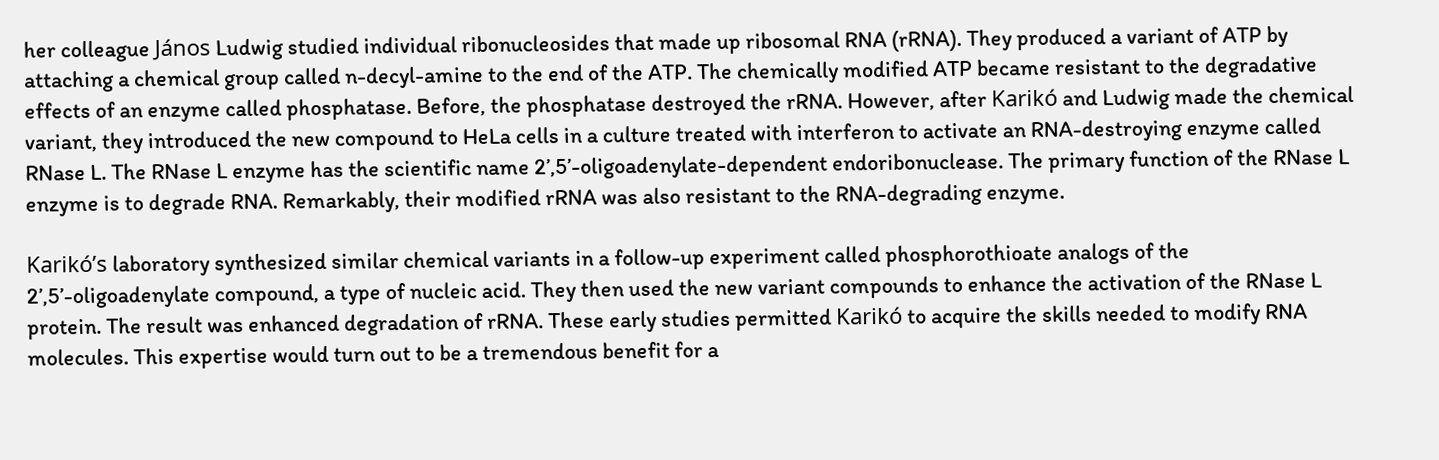her colleague János Ludwig studied individual ribonucleosides that made up ribosomal RNA (rRNA). They produced a variant of ATP by attaching a chemical group called n-decyl-amine to the end of the ATP. The chemically modified ATP became resistant to the degradative effects of an enzyme called phosphatase. Before, the phosphatase destroyed the rRNA. However, after Karikó and Ludwig made the chemical variant, they introduced the new compound to HeLa cells in a culture treated with interferon to activate an RNA-destroying enzyme called RNase L. The RNase L enzyme has the scientific name 2’,5’-oligoadenylate-dependent endoribonuclease. The primary function of the RNase L enzyme is to degrade RNA. Remarkably, their modified rRNA was also resistant to the RNA-degrading enzyme.

Karikó’s laboratory synthesized similar chemical variants in a follow-up experiment called phosphorothioate analogs of the 2’,5’-oligoadenylate compound, a type of nucleic acid. They then used the new variant compounds to enhance the activation of the RNase L protein. The result was enhanced degradation of rRNA. These early studies permitted Karikó to acquire the skills needed to modify RNA molecules. This expertise would turn out to be a tremendous benefit for a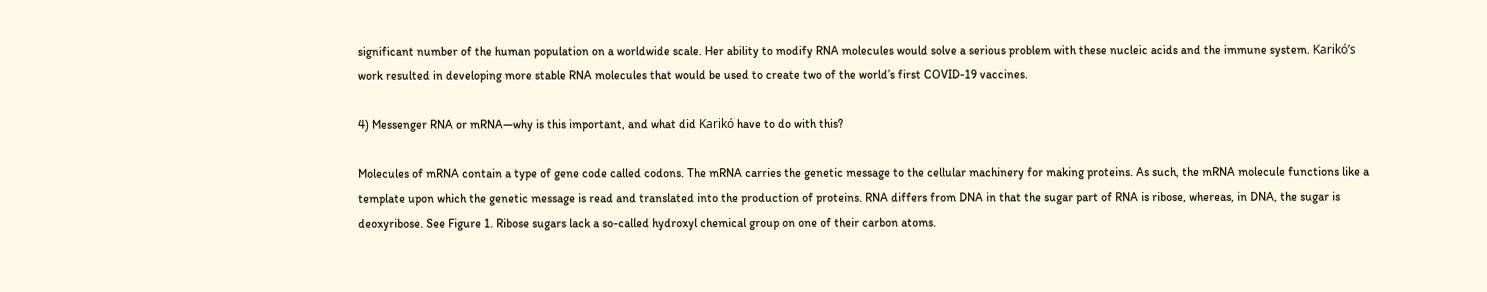significant number of the human population on a worldwide scale. Her ability to modify RNA molecules would solve a serious problem with these nucleic acids and the immune system. Karikó’s work resulted in developing more stable RNA molecules that would be used to create two of the world’s first COVID-19 vaccines.

4) Messenger RNA or mRNA—why is this important, and what did Karikó have to do with this?

Molecules of mRNA contain a type of gene code called codons. The mRNA carries the genetic message to the cellular machinery for making proteins. As such, the mRNA molecule functions like a template upon which the genetic message is read and translated into the production of proteins. RNA differs from DNA in that the sugar part of RNA is ribose, whereas, in DNA, the sugar is deoxyribose. See Figure 1. Ribose sugars lack a so-called hydroxyl chemical group on one of their carbon atoms.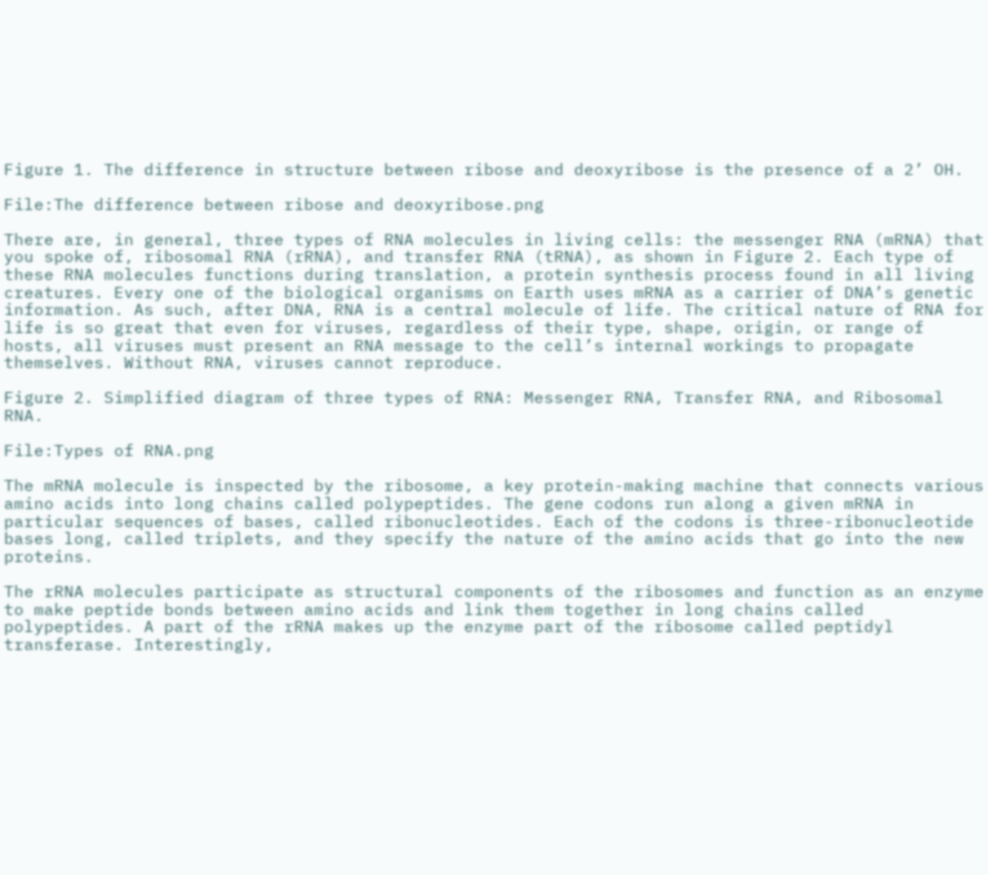Figure 1. The difference in structure between ribose and deoxyribose is the presence of a 2’ OH.

File:The difference between ribose and deoxyribose.png

There are, in general, three types of RNA molecules in living cells: the messenger RNA (mRNA) that you spoke of, ribosomal RNA (rRNA), and transfer RNA (tRNA), as shown in Figure 2. Each type of these RNA molecules functions during translation, a protein synthesis process found in all living creatures. Every one of the biological organisms on Earth uses mRNA as a carrier of DNA’s genetic information. As such, after DNA, RNA is a central molecule of life. The critical nature of RNA for life is so great that even for viruses, regardless of their type, shape, origin, or range of hosts, all viruses must present an RNA message to the cell’s internal workings to propagate themselves. Without RNA, viruses cannot reproduce.

Figure 2. Simplified diagram of three types of RNA: Messenger RNA, Transfer RNA, and Ribosomal RNA.

File:Types of RNA.png

The mRNA molecule is inspected by the ribosome, a key protein-making machine that connects various amino acids into long chains called polypeptides. The gene codons run along a given mRNA in particular sequences of bases, called ribonucleotides. Each of the codons is three-ribonucleotide bases long, called triplets, and they specify the nature of the amino acids that go into the new proteins.

The rRNA molecules participate as structural components of the ribosomes and function as an enzyme to make peptide bonds between amino acids and link them together in long chains called polypeptides. A part of the rRNA makes up the enzyme part of the ribosome called peptidyl transferase. Interestingly,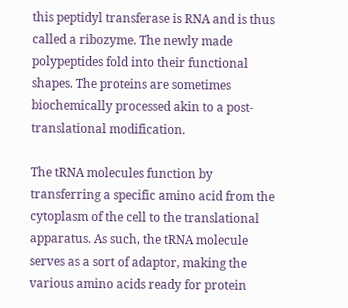this peptidyl transferase is RNA and is thus called a ribozyme. The newly made polypeptides fold into their functional shapes. The proteins are sometimes biochemically processed akin to a post-translational modification.

The tRNA molecules function by transferring a specific amino acid from the cytoplasm of the cell to the translational apparatus. As such, the tRNA molecule serves as a sort of adaptor, making the various amino acids ready for protein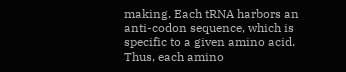making. Each tRNA harbors an anti-codon sequence, which is specific to a given amino acid. Thus, each amino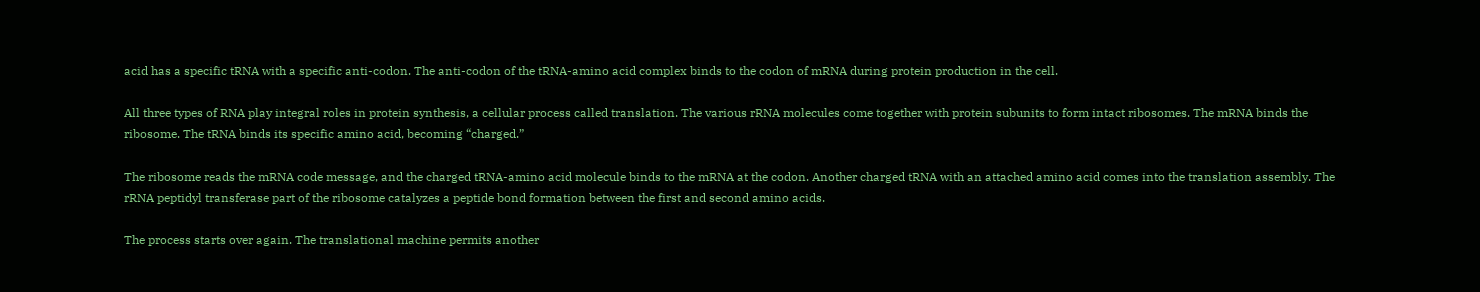acid has a specific tRNA with a specific anti-codon. The anti-codon of the tRNA-amino acid complex binds to the codon of mRNA during protein production in the cell.

All three types of RNA play integral roles in protein synthesis, a cellular process called translation. The various rRNA molecules come together with protein subunits to form intact ribosomes. The mRNA binds the ribosome. The tRNA binds its specific amino acid, becoming “charged.”

The ribosome reads the mRNA code message, and the charged tRNA-amino acid molecule binds to the mRNA at the codon. Another charged tRNA with an attached amino acid comes into the translation assembly. The rRNA peptidyl transferase part of the ribosome catalyzes a peptide bond formation between the first and second amino acids.

The process starts over again. The translational machine permits another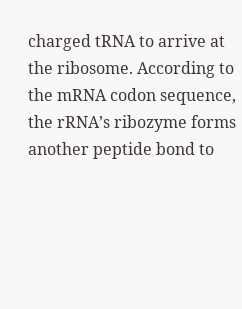charged tRNA to arrive at the ribosome. According to the mRNA codon sequence, the rRNA’s ribozyme forms another peptide bond to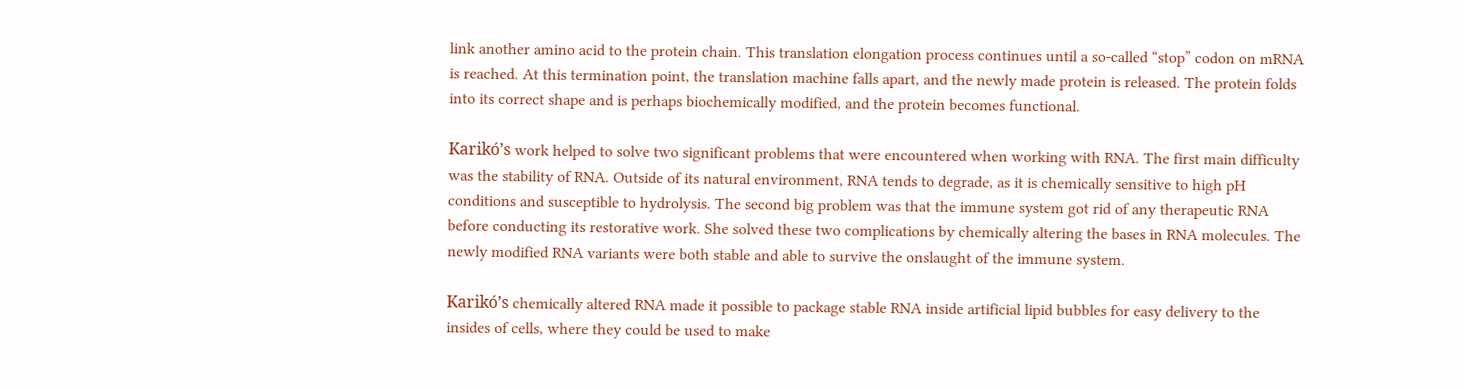link another amino acid to the protein chain. This translation elongation process continues until a so-called “stop” codon on mRNA is reached. At this termination point, the translation machine falls apart, and the newly made protein is released. The protein folds into its correct shape and is perhaps biochemically modified, and the protein becomes functional.

Karikó’s work helped to solve two significant problems that were encountered when working with RNA. The first main difficulty was the stability of RNA. Outside of its natural environment, RNA tends to degrade, as it is chemically sensitive to high pH conditions and susceptible to hydrolysis. The second big problem was that the immune system got rid of any therapeutic RNA before conducting its restorative work. She solved these two complications by chemically altering the bases in RNA molecules. The newly modified RNA variants were both stable and able to survive the onslaught of the immune system.

Karikó’s chemically altered RNA made it possible to package stable RNA inside artificial lipid bubbles for easy delivery to the insides of cells, where they could be used to make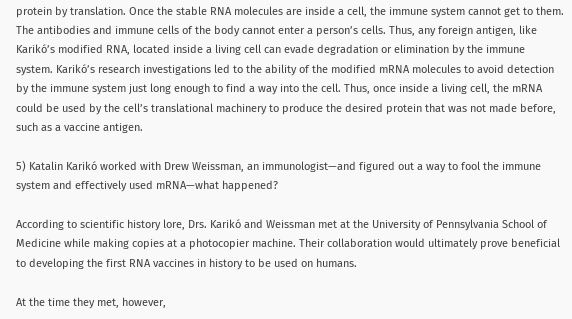protein by translation. Once the stable RNA molecules are inside a cell, the immune system cannot get to them. The antibodies and immune cells of the body cannot enter a person’s cells. Thus, any foreign antigen, like Karikó’s modified RNA, located inside a living cell can evade degradation or elimination by the immune system. Karikó’s research investigations led to the ability of the modified mRNA molecules to avoid detection by the immune system just long enough to find a way into the cell. Thus, once inside a living cell, the mRNA could be used by the cell’s translational machinery to produce the desired protein that was not made before, such as a vaccine antigen.

5) Katalin Karikó worked with Drew Weissman, an immunologist—and figured out a way to fool the immune system and effectively used mRNA—what happened?

According to scientific history lore, Drs. Karikó and Weissman met at the University of Pennsylvania School of Medicine while making copies at a photocopier machine. Their collaboration would ultimately prove beneficial to developing the first RNA vaccines in history to be used on humans.

At the time they met, however,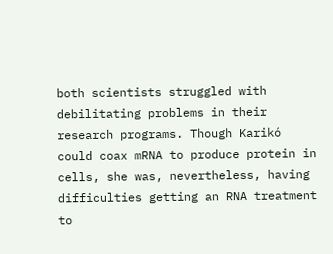both scientists struggled with debilitating problems in their research programs. Though Karikó could coax mRNA to produce protein in cells, she was, nevertheless, having difficulties getting an RNA treatment to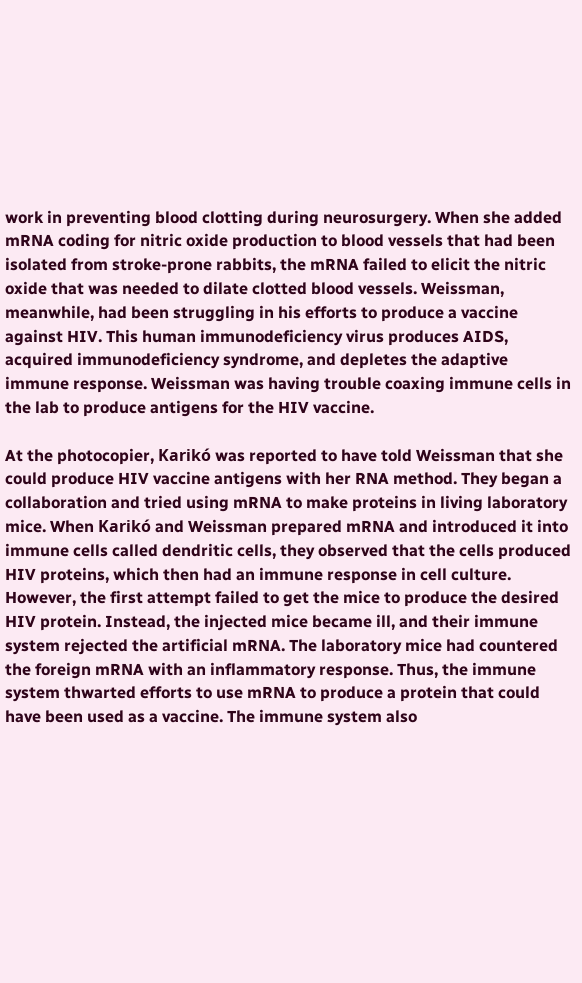work in preventing blood clotting during neurosurgery. When she added mRNA coding for nitric oxide production to blood vessels that had been isolated from stroke-prone rabbits, the mRNA failed to elicit the nitric oxide that was needed to dilate clotted blood vessels. Weissman, meanwhile, had been struggling in his efforts to produce a vaccine against HIV. This human immunodeficiency virus produces AIDS, acquired immunodeficiency syndrome, and depletes the adaptive immune response. Weissman was having trouble coaxing immune cells in the lab to produce antigens for the HIV vaccine.

At the photocopier, Karikó was reported to have told Weissman that she could produce HIV vaccine antigens with her RNA method. They began a collaboration and tried using mRNA to make proteins in living laboratory mice. When Karikó and Weissman prepared mRNA and introduced it into immune cells called dendritic cells, they observed that the cells produced HIV proteins, which then had an immune response in cell culture. However, the first attempt failed to get the mice to produce the desired HIV protein. Instead, the injected mice became ill, and their immune system rejected the artificial mRNA. The laboratory mice had countered the foreign mRNA with an inflammatory response. Thus, the immune system thwarted efforts to use mRNA to produce a protein that could have been used as a vaccine. The immune system also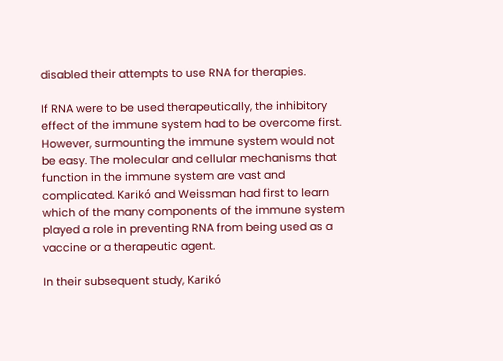disabled their attempts to use RNA for therapies.

If RNA were to be used therapeutically, the inhibitory effect of the immune system had to be overcome first. However, surmounting the immune system would not be easy. The molecular and cellular mechanisms that function in the immune system are vast and complicated. Karikó and Weissman had first to learn which of the many components of the immune system played a role in preventing RNA from being used as a vaccine or a therapeutic agent.

In their subsequent study, Karikó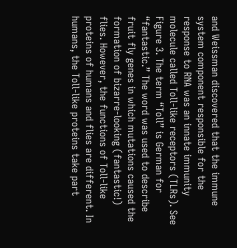and Weissman discovered that the immune system component responsible for the response to RNA was an innate immunity molecule called Toll-like receptors (TLRs). See Figure 3. The term “Toll” is German for “fantastic.” The word was used to describe fruit fly genes in which mutations caused the formation of bizarre-looking (fantastic!) flies. However, the functions of Toll-like proteins of humans and flies are different. In humans, the Toll-like proteins take part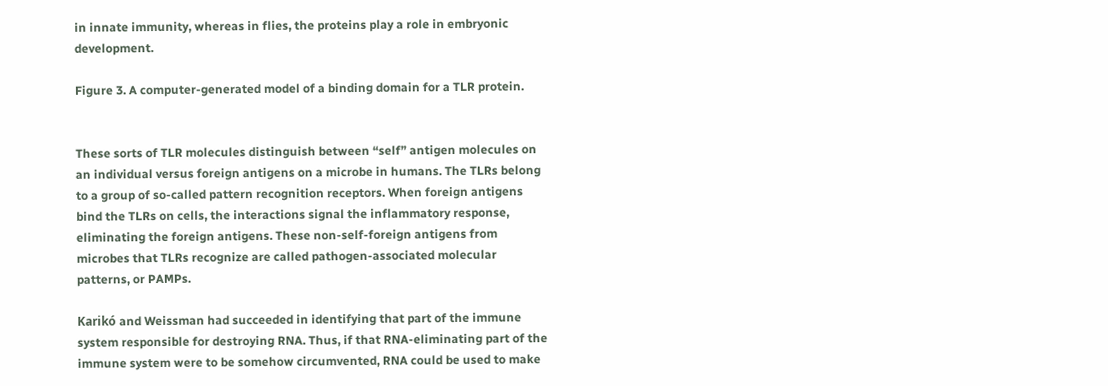in innate immunity, whereas in flies, the proteins play a role in embryonic development.

Figure 3. A computer-generated model of a binding domain for a TLR protein.


These sorts of TLR molecules distinguish between “self” antigen molecules on an individual versus foreign antigens on a microbe in humans. The TLRs belong to a group of so-called pattern recognition receptors. When foreign antigens bind the TLRs on cells, the interactions signal the inflammatory response, eliminating the foreign antigens. These non-self-foreign antigens from microbes that TLRs recognize are called pathogen-associated molecular patterns, or PAMPs.

Karikó and Weissman had succeeded in identifying that part of the immune system responsible for destroying RNA. Thus, if that RNA-eliminating part of the immune system were to be somehow circumvented, RNA could be used to make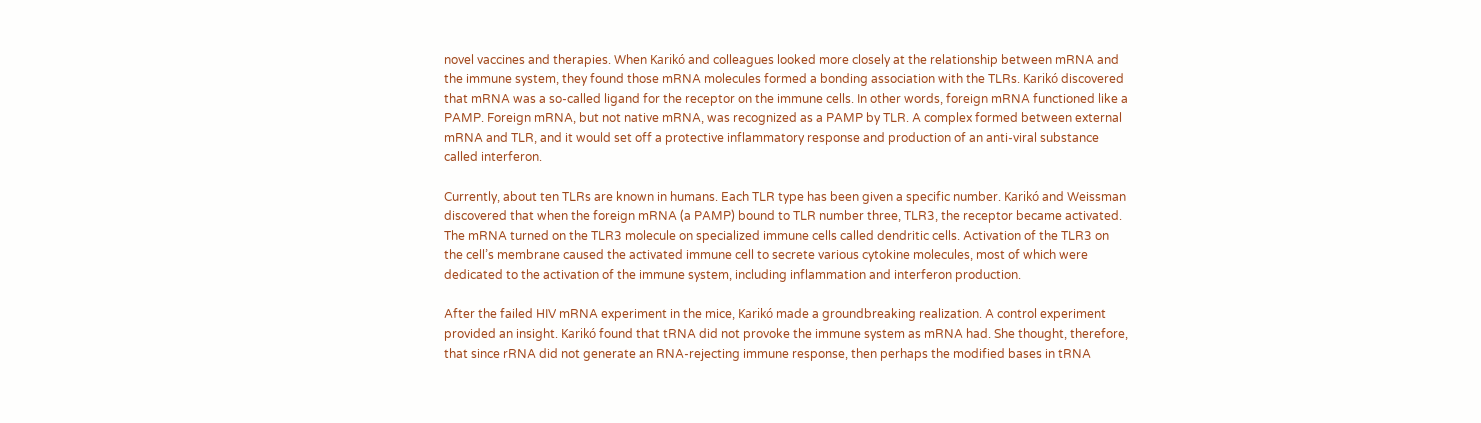novel vaccines and therapies. When Karikó and colleagues looked more closely at the relationship between mRNA and the immune system, they found those mRNA molecules formed a bonding association with the TLRs. Karikó discovered that mRNA was a so-called ligand for the receptor on the immune cells. In other words, foreign mRNA functioned like a PAMP. Foreign mRNA, but not native mRNA, was recognized as a PAMP by TLR. A complex formed between external mRNA and TLR, and it would set off a protective inflammatory response and production of an anti-viral substance called interferon.

Currently, about ten TLRs are known in humans. Each TLR type has been given a specific number. Karikó and Weissman discovered that when the foreign mRNA (a PAMP) bound to TLR number three, TLR3, the receptor became activated. The mRNA turned on the TLR3 molecule on specialized immune cells called dendritic cells. Activation of the TLR3 on the cell’s membrane caused the activated immune cell to secrete various cytokine molecules, most of which were dedicated to the activation of the immune system, including inflammation and interferon production.

After the failed HIV mRNA experiment in the mice, Karikó made a groundbreaking realization. A control experiment provided an insight. Karikó found that tRNA did not provoke the immune system as mRNA had. She thought, therefore, that since rRNA did not generate an RNA-rejecting immune response, then perhaps the modified bases in tRNA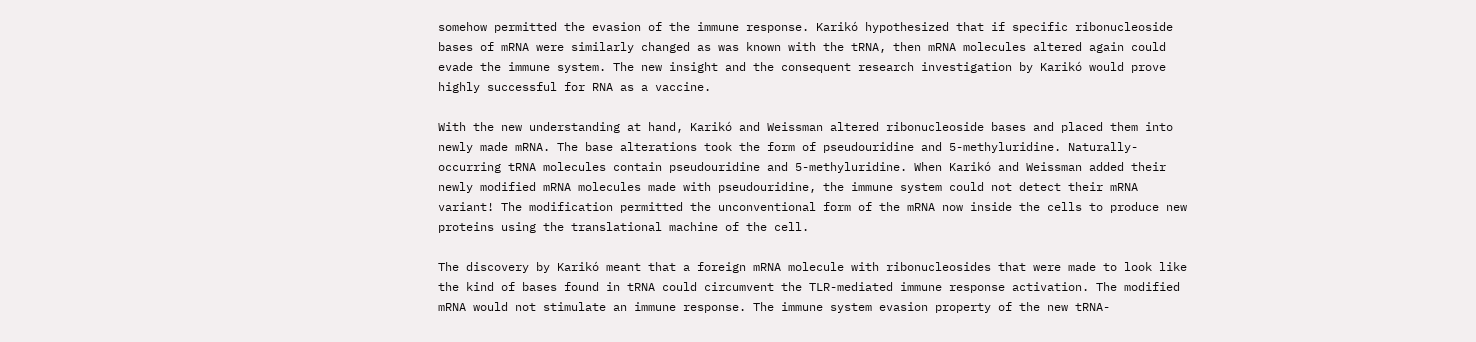somehow permitted the evasion of the immune response. Karikó hypothesized that if specific ribonucleoside bases of mRNA were similarly changed as was known with the tRNA, then mRNA molecules altered again could evade the immune system. The new insight and the consequent research investigation by Karikó would prove highly successful for RNA as a vaccine.

With the new understanding at hand, Karikó and Weissman altered ribonucleoside bases and placed them into newly made mRNA. The base alterations took the form of pseudouridine and 5-methyluridine. Naturally-occurring tRNA molecules contain pseudouridine and 5-methyluridine. When Karikó and Weissman added their newly modified mRNA molecules made with pseudouridine, the immune system could not detect their mRNA variant! The modification permitted the unconventional form of the mRNA now inside the cells to produce new proteins using the translational machine of the cell.

The discovery by Karikó meant that a foreign mRNA molecule with ribonucleosides that were made to look like the kind of bases found in tRNA could circumvent the TLR-mediated immune response activation. The modified mRNA would not stimulate an immune response. The immune system evasion property of the new tRNA-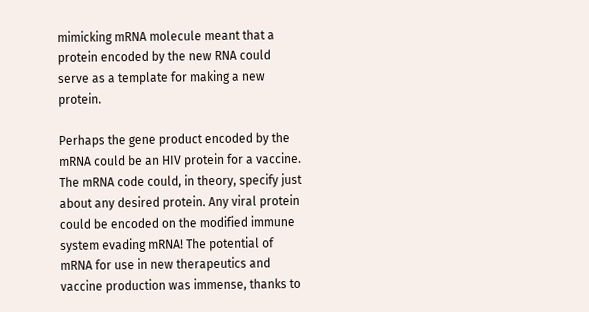mimicking mRNA molecule meant that a protein encoded by the new RNA could serve as a template for making a new protein.

Perhaps the gene product encoded by the mRNA could be an HIV protein for a vaccine. The mRNA code could, in theory, specify just about any desired protein. Any viral protein could be encoded on the modified immune system evading mRNA! The potential of mRNA for use in new therapeutics and vaccine production was immense, thanks to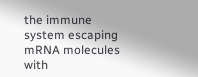the immune system escaping mRNA molecules with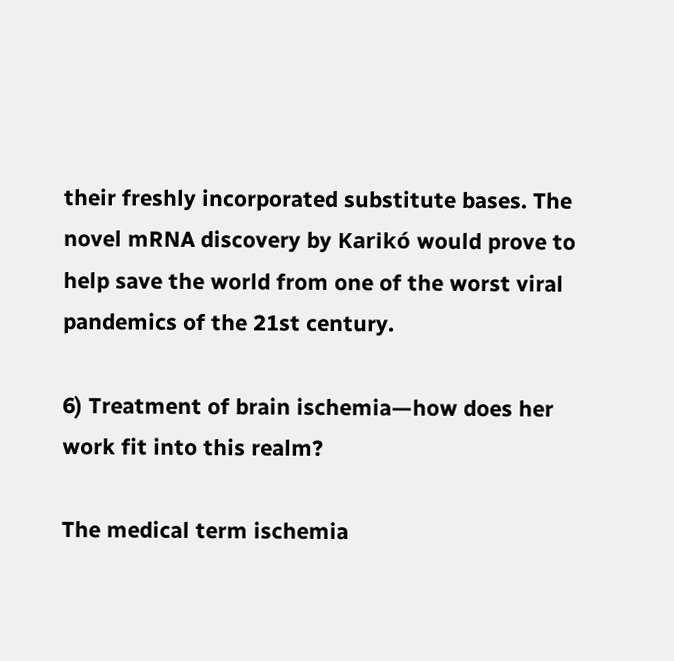their freshly incorporated substitute bases. The novel mRNA discovery by Karikó would prove to help save the world from one of the worst viral pandemics of the 21st century.

6) Treatment of brain ischemia—how does her work fit into this realm?

The medical term ischemia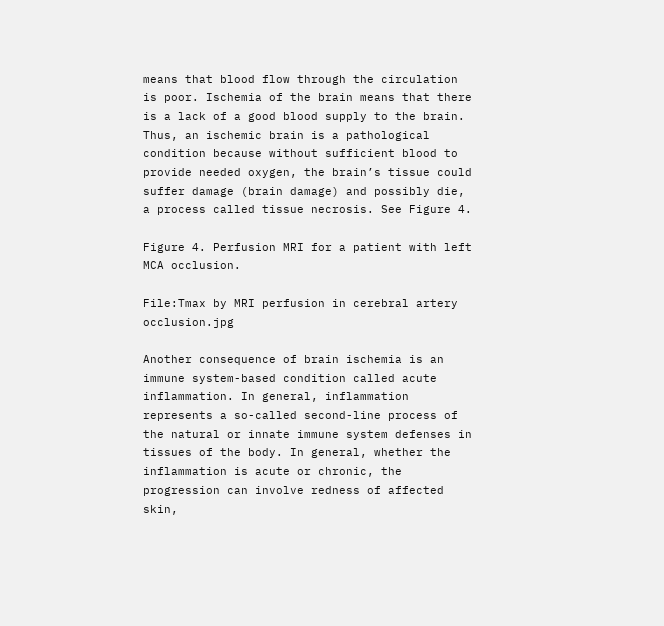means that blood flow through the circulation is poor. Ischemia of the brain means that there is a lack of a good blood supply to the brain. Thus, an ischemic brain is a pathological condition because without sufficient blood to provide needed oxygen, the brain’s tissue could suffer damage (brain damage) and possibly die, a process called tissue necrosis. See Figure 4.

Figure 4. Perfusion MRI for a patient with left MCA occlusion.

File:Tmax by MRI perfusion in cerebral artery occlusion.jpg

Another consequence of brain ischemia is an immune system-based condition called acute inflammation. In general, inflammation represents a so-called second-line process of the natural or innate immune system defenses in tissues of the body. In general, whether the inflammation is acute or chronic, the progression can involve redness of affected skin,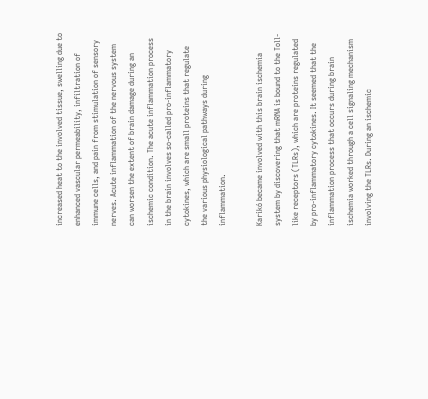increased heat to the involved tissue, swelling due to enhanced vascular permeability, infiltration of immune cells, and pain from stimulation of sensory nerves. Acute inflammation of the nervous system can worsen the extent of brain damage during an ischemic condition. The acute inflammation process in the brain involves so-called pro-inflammatory cytokines, which are small proteins that regulate the various physiological pathways during inflammation.

Karikó became involved with this brain ischemia system by discovering that mRNA is bound to the Toll-like receptors (TLRs), which are proteins regulated by pro-inflammatory cytokines. It seemed that the inflammation process that occurs during brain ischemia worked through a cell signaling mechanism involving the TLRs. During an ischemic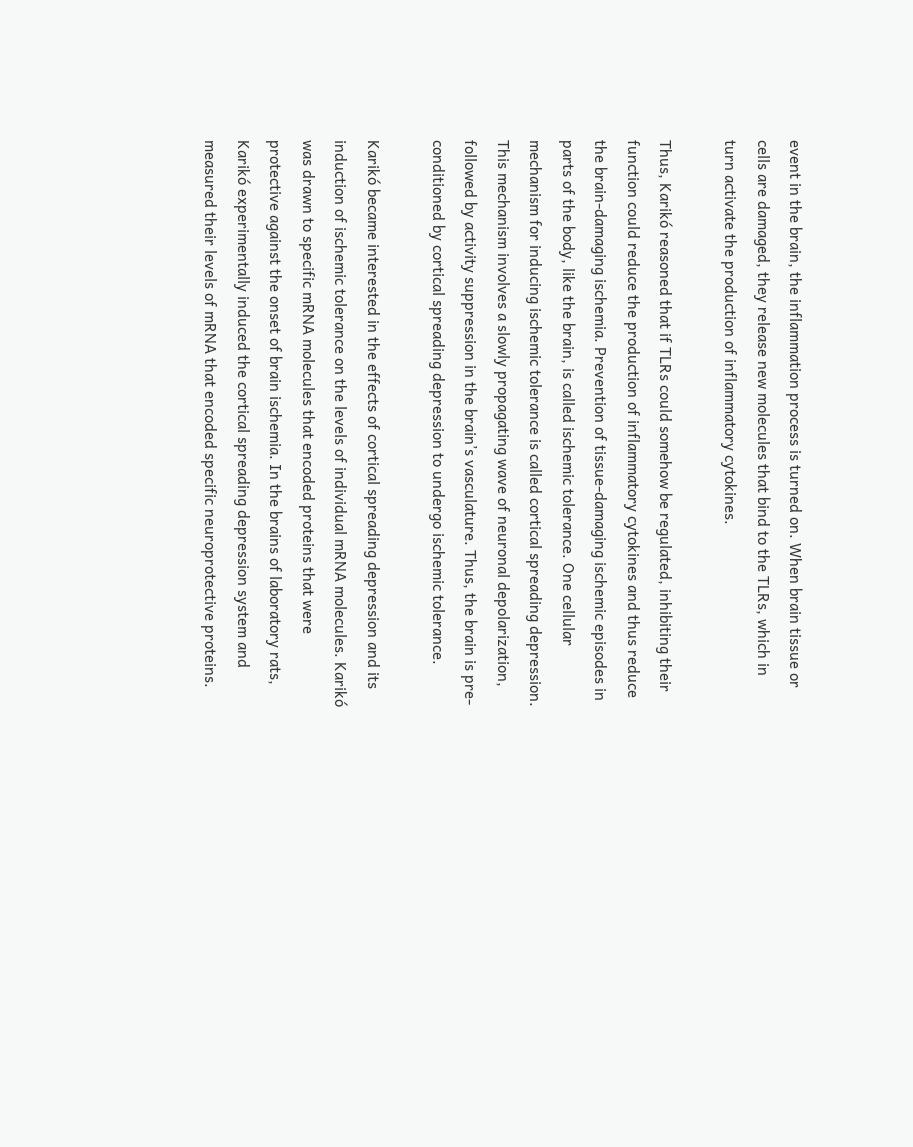event in the brain, the inflammation process is turned on. When brain tissue or cells are damaged, they release new molecules that bind to the TLRs, which in turn activate the production of inflammatory cytokines.

Thus, Karikó reasoned that if TLRs could somehow be regulated, inhibiting their function could reduce the production of inflammatory cytokines and thus reduce the brain-damaging ischemia. Prevention of tissue-damaging ischemic episodes in parts of the body, like the brain, is called ischemic tolerance. One cellular mechanism for inducing ischemic tolerance is called cortical spreading depression. This mechanism involves a slowly propagating wave of neuronal depolarization, followed by activity suppression in the brain’s vasculature. Thus, the brain is pre-conditioned by cortical spreading depression to undergo ischemic tolerance.

Karikó became interested in the effects of cortical spreading depression and its induction of ischemic tolerance on the levels of individual mRNA molecules. Karikó was drawn to specific mRNA molecules that encoded proteins that were protective against the onset of brain ischemia. In the brains of laboratory rats, Karikó experimentally induced the cortical spreading depression system and measured their levels of mRNA that encoded specific neuroprotective proteins.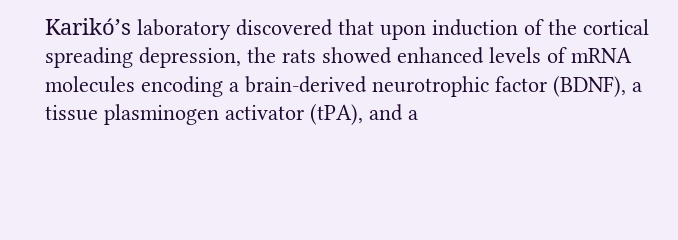Karikó’s laboratory discovered that upon induction of the cortical spreading depression, the rats showed enhanced levels of mRNA molecules encoding a brain-derived neurotrophic factor (BDNF), a tissue plasminogen activator (tPA), and a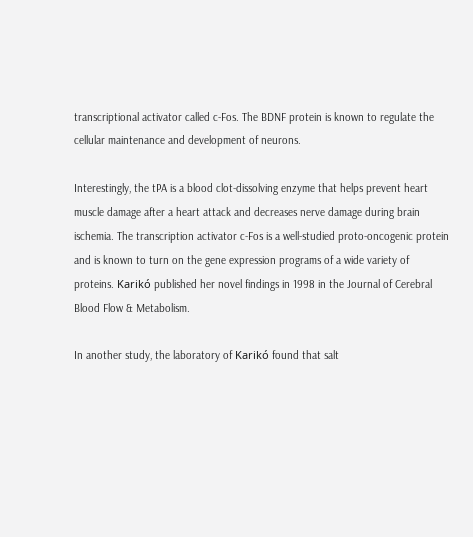transcriptional activator called c-Fos. The BDNF protein is known to regulate the cellular maintenance and development of neurons.

Interestingly, the tPA is a blood clot-dissolving enzyme that helps prevent heart muscle damage after a heart attack and decreases nerve damage during brain ischemia. The transcription activator c-Fos is a well-studied proto-oncogenic protein and is known to turn on the gene expression programs of a wide variety of proteins. Karikó published her novel findings in 1998 in the Journal of Cerebral Blood Flow & Metabolism.

In another study, the laboratory of Karikó found that salt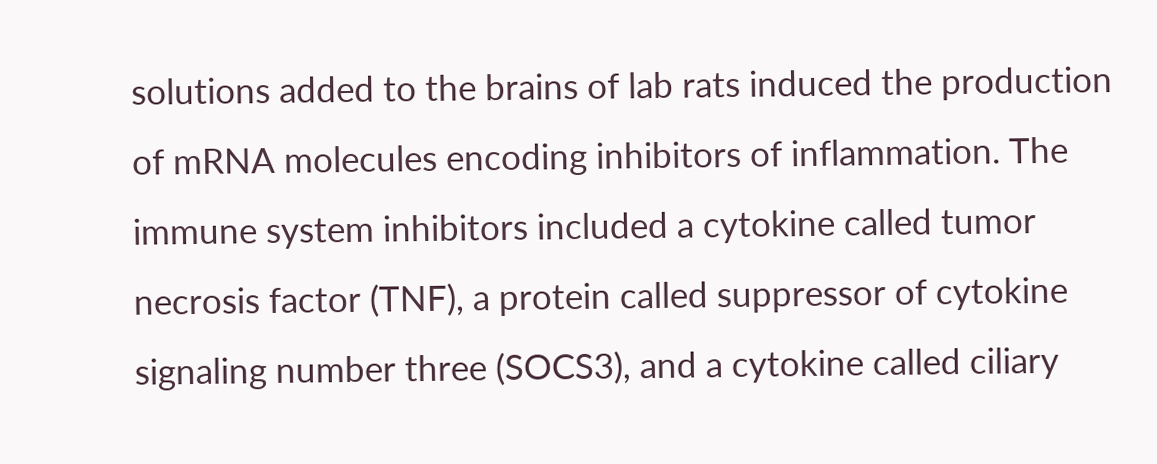solutions added to the brains of lab rats induced the production of mRNA molecules encoding inhibitors of inflammation. The immune system inhibitors included a cytokine called tumor necrosis factor (TNF), a protein called suppressor of cytokine signaling number three (SOCS3), and a cytokine called ciliary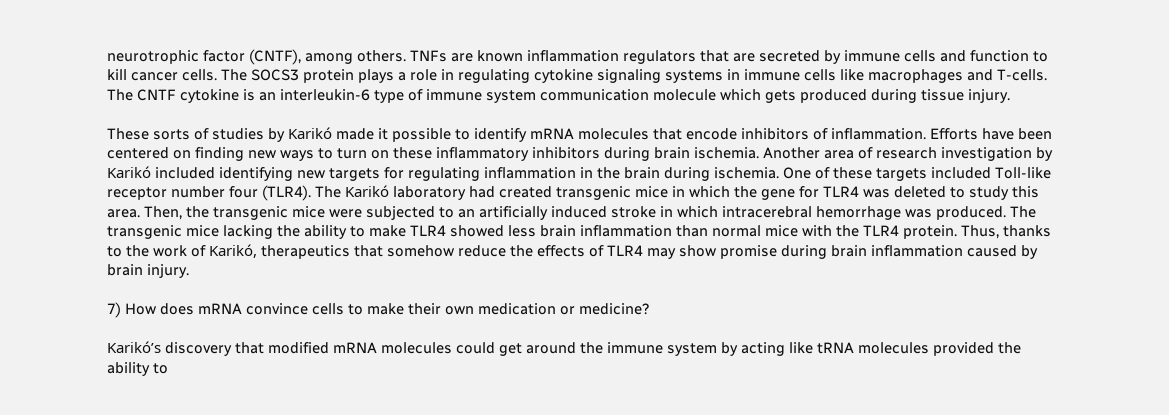neurotrophic factor (CNTF), among others. TNFs are known inflammation regulators that are secreted by immune cells and function to kill cancer cells. The SOCS3 protein plays a role in regulating cytokine signaling systems in immune cells like macrophages and T-cells. The CNTF cytokine is an interleukin-6 type of immune system communication molecule which gets produced during tissue injury.

These sorts of studies by Karikó made it possible to identify mRNA molecules that encode inhibitors of inflammation. Efforts have been centered on finding new ways to turn on these inflammatory inhibitors during brain ischemia. Another area of research investigation by Karikó included identifying new targets for regulating inflammation in the brain during ischemia. One of these targets included Toll-like receptor number four (TLR4). The Karikó laboratory had created transgenic mice in which the gene for TLR4 was deleted to study this area. Then, the transgenic mice were subjected to an artificially induced stroke in which intracerebral hemorrhage was produced. The transgenic mice lacking the ability to make TLR4 showed less brain inflammation than normal mice with the TLR4 protein. Thus, thanks to the work of Karikó, therapeutics that somehow reduce the effects of TLR4 may show promise during brain inflammation caused by brain injury.

7) How does mRNA convince cells to make their own medication or medicine?

Karikó’s discovery that modified mRNA molecules could get around the immune system by acting like tRNA molecules provided the ability to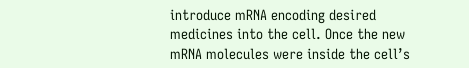introduce mRNA encoding desired medicines into the cell. Once the new mRNA molecules were inside the cell’s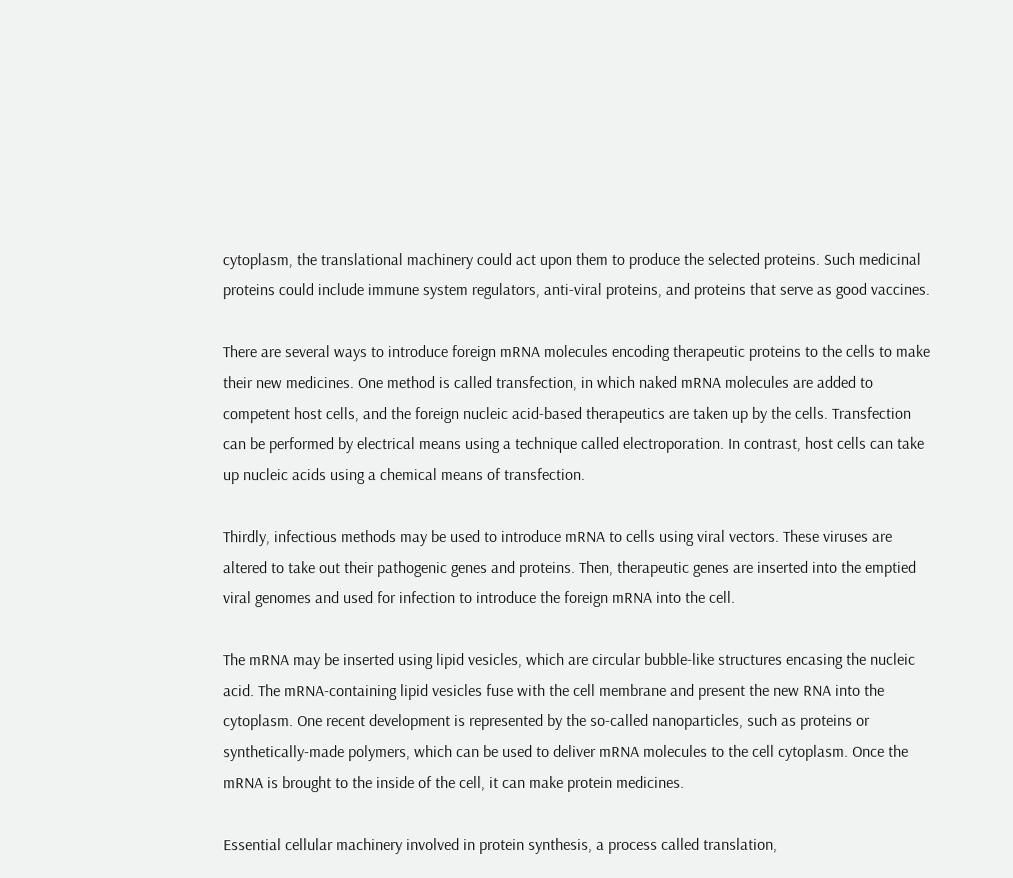cytoplasm, the translational machinery could act upon them to produce the selected proteins. Such medicinal proteins could include immune system regulators, anti-viral proteins, and proteins that serve as good vaccines.

There are several ways to introduce foreign mRNA molecules encoding therapeutic proteins to the cells to make their new medicines. One method is called transfection, in which naked mRNA molecules are added to competent host cells, and the foreign nucleic acid-based therapeutics are taken up by the cells. Transfection can be performed by electrical means using a technique called electroporation. In contrast, host cells can take up nucleic acids using a chemical means of transfection.

Thirdly, infectious methods may be used to introduce mRNA to cells using viral vectors. These viruses are altered to take out their pathogenic genes and proteins. Then, therapeutic genes are inserted into the emptied viral genomes and used for infection to introduce the foreign mRNA into the cell.

The mRNA may be inserted using lipid vesicles, which are circular bubble-like structures encasing the nucleic acid. The mRNA-containing lipid vesicles fuse with the cell membrane and present the new RNA into the cytoplasm. One recent development is represented by the so-called nanoparticles, such as proteins or synthetically-made polymers, which can be used to deliver mRNA molecules to the cell cytoplasm. Once the mRNA is brought to the inside of the cell, it can make protein medicines.

Essential cellular machinery involved in protein synthesis, a process called translation,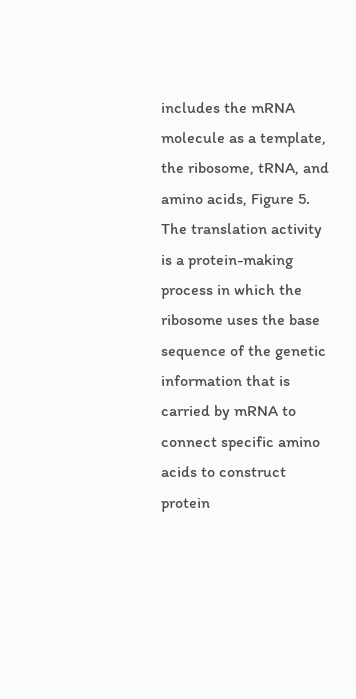includes the mRNA molecule as a template, the ribosome, tRNA, and amino acids, Figure 5. The translation activity is a protein-making process in which the ribosome uses the base sequence of the genetic information that is carried by mRNA to connect specific amino acids to construct protein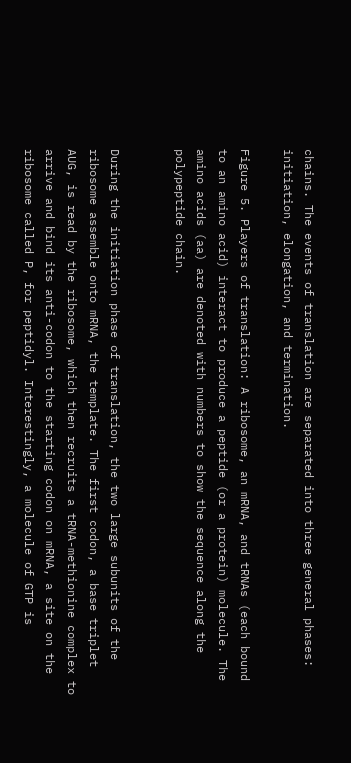chains. The events of translation are separated into three general phases: initiation, elongation, and termination.

Figure 5. Players of translation: A ribosome, an mRNA, and tRNAs (each bound to an amino acid) interact to produce a peptide (or a protein) molecule. The amino acids (aa) are denoted with numbers to show the sequence along the polypeptide chain.


During the initiation phase of translation, the two large subunits of the ribosome assemble onto mRNA, the template. The first codon, a base triplet AUG, is read by the ribosome, which then recruits a tRNA-methionine complex to arrive and bind its anti-codon to the starting codon on mRNA, a site on the ribosome called P, for peptidyl. Interestingly, a molecule of GTP is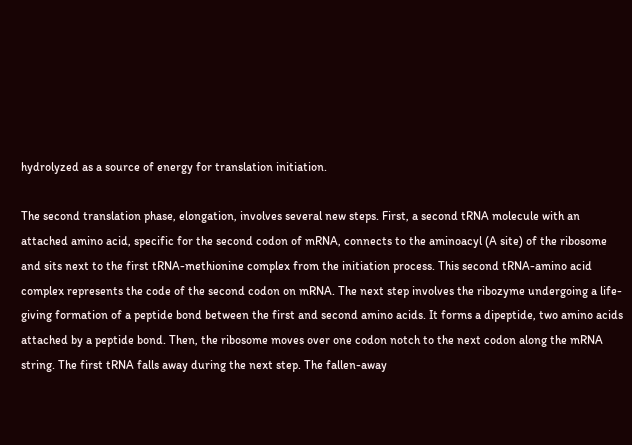hydrolyzed as a source of energy for translation initiation.

The second translation phase, elongation, involves several new steps. First, a second tRNA molecule with an attached amino acid, specific for the second codon of mRNA, connects to the aminoacyl (A site) of the ribosome and sits next to the first tRNA-methionine complex from the initiation process. This second tRNA-amino acid complex represents the code of the second codon on mRNA. The next step involves the ribozyme undergoing a life-giving formation of a peptide bond between the first and second amino acids. It forms a dipeptide, two amino acids attached by a peptide bond. Then, the ribosome moves over one codon notch to the next codon along the mRNA string. The first tRNA falls away during the next step. The fallen-away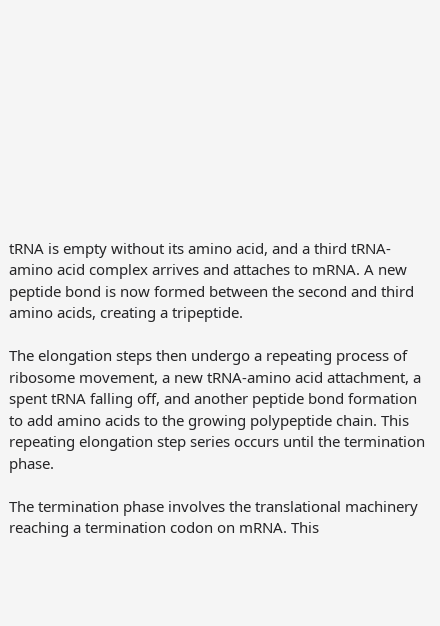tRNA is empty without its amino acid, and a third tRNA-amino acid complex arrives and attaches to mRNA. A new peptide bond is now formed between the second and third amino acids, creating a tripeptide.

The elongation steps then undergo a repeating process of ribosome movement, a new tRNA-amino acid attachment, a spent tRNA falling off, and another peptide bond formation to add amino acids to the growing polypeptide chain. This repeating elongation step series occurs until the termination phase.

The termination phase involves the translational machinery reaching a termination codon on mRNA. This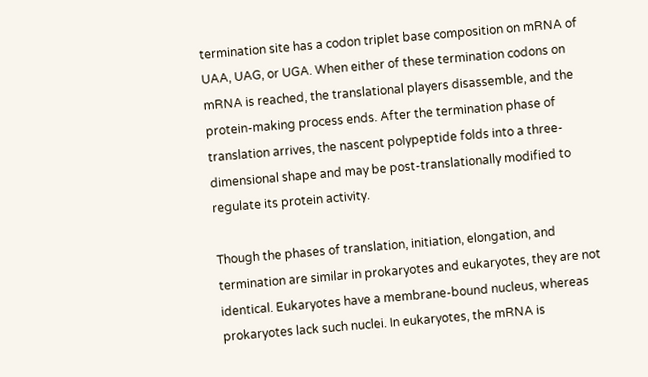termination site has a codon triplet base composition on mRNA of UAA, UAG, or UGA. When either of these termination codons on mRNA is reached, the translational players disassemble, and the protein-making process ends. After the termination phase of translation arrives, the nascent polypeptide folds into a three-dimensional shape and may be post-translationally modified to regulate its protein activity.

Though the phases of translation, initiation, elongation, and termination are similar in prokaryotes and eukaryotes, they are not identical. Eukaryotes have a membrane-bound nucleus, whereas prokaryotes lack such nuclei. In eukaryotes, the mRNA is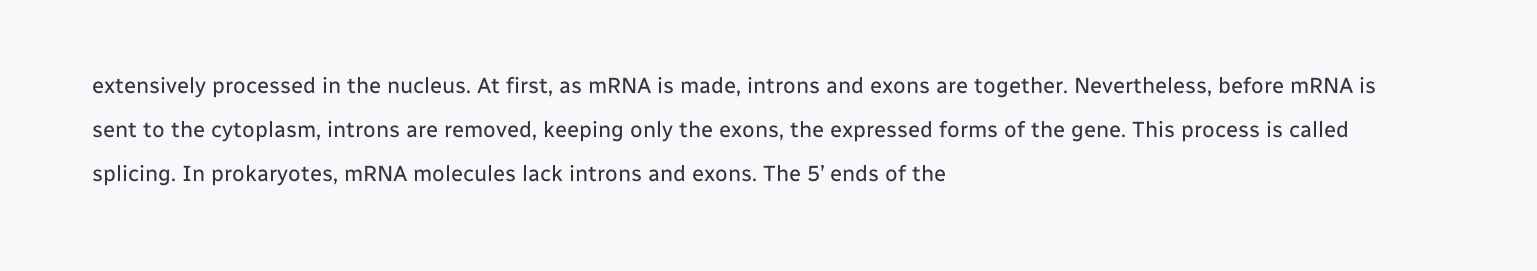extensively processed in the nucleus. At first, as mRNA is made, introns and exons are together. Nevertheless, before mRNA is sent to the cytoplasm, introns are removed, keeping only the exons, the expressed forms of the gene. This process is called splicing. In prokaryotes, mRNA molecules lack introns and exons. The 5’ ends of the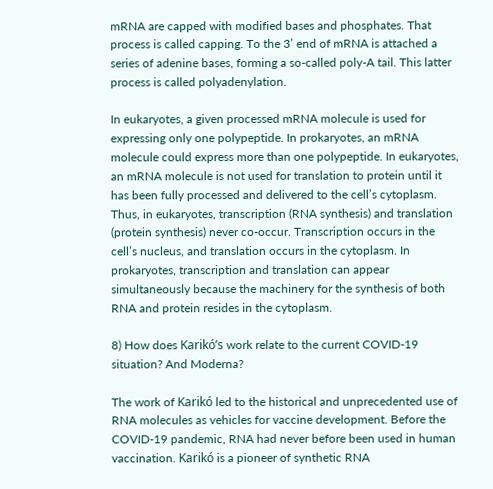mRNA are capped with modified bases and phosphates. That process is called capping. To the 3’ end of mRNA is attached a series of adenine bases, forming a so-called poly-A tail. This latter process is called polyadenylation.

In eukaryotes, a given processed mRNA molecule is used for expressing only one polypeptide. In prokaryotes, an mRNA molecule could express more than one polypeptide. In eukaryotes, an mRNA molecule is not used for translation to protein until it has been fully processed and delivered to the cell’s cytoplasm. Thus, in eukaryotes, transcription (RNA synthesis) and translation (protein synthesis) never co-occur. Transcription occurs in the cell’s nucleus, and translation occurs in the cytoplasm. In prokaryotes, transcription and translation can appear simultaneously because the machinery for the synthesis of both RNA and protein resides in the cytoplasm.

8) How does Karikó’s work relate to the current COVID-19 situation? And Moderna?

The work of Karikó led to the historical and unprecedented use of RNA molecules as vehicles for vaccine development. Before the COVID-19 pandemic, RNA had never before been used in human vaccination. Karikó is a pioneer of synthetic RNA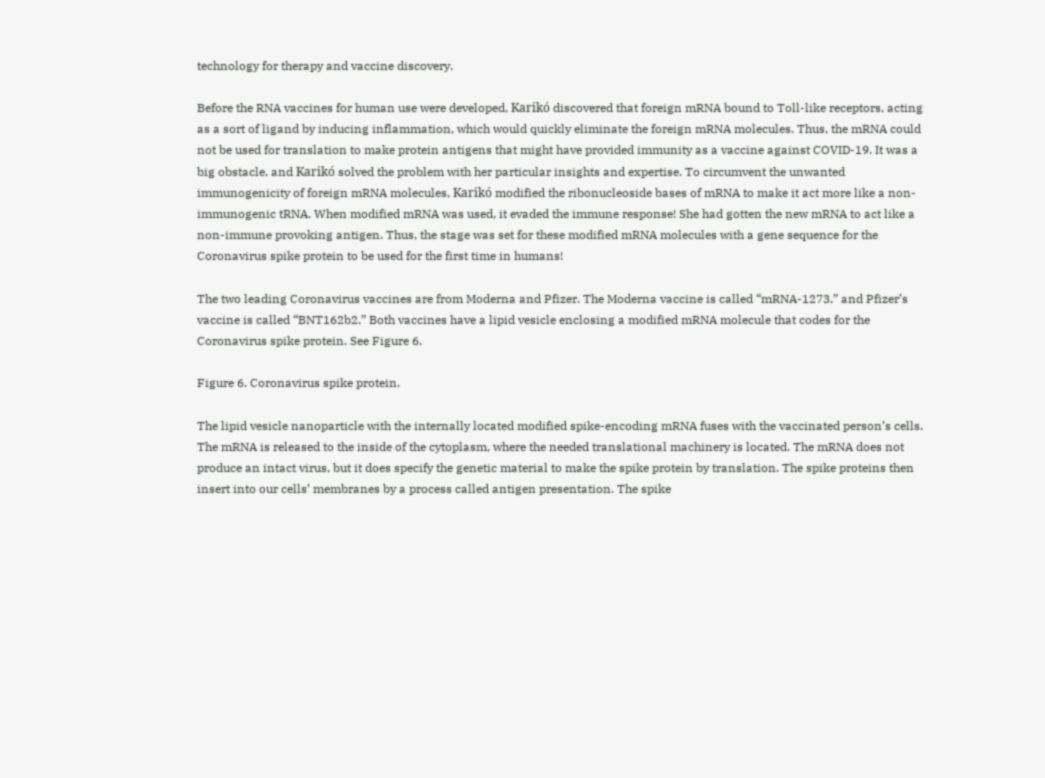technology for therapy and vaccine discovery.

Before the RNA vaccines for human use were developed, Karikó discovered that foreign mRNA bound to Toll-like receptors, acting as a sort of ligand by inducing inflammation, which would quickly eliminate the foreign mRNA molecules. Thus, the mRNA could not be used for translation to make protein antigens that might have provided immunity as a vaccine against COVID-19. It was a big obstacle, and Karikó solved the problem with her particular insights and expertise. To circumvent the unwanted immunogenicity of foreign mRNA molecules, Karikó modified the ribonucleoside bases of mRNA to make it act more like a non-immunogenic tRNA. When modified mRNA was used, it evaded the immune response! She had gotten the new mRNA to act like a non-immune provoking antigen. Thus, the stage was set for these modified mRNA molecules with a gene sequence for the Coronavirus spike protein to be used for the first time in humans!

The two leading Coronavirus vaccines are from Moderna and Pfizer. The Moderna vaccine is called “mRNA-1273,” and Pfizer’s vaccine is called “BNT162b2.” Both vaccines have a lipid vesicle enclosing a modified mRNA molecule that codes for the Coronavirus spike protein. See Figure 6.

Figure 6. Coronavirus spike protein.

The lipid vesicle nanoparticle with the internally located modified spike-encoding mRNA fuses with the vaccinated person’s cells. The mRNA is released to the inside of the cytoplasm, where the needed translational machinery is located. The mRNA does not produce an intact virus, but it does specify the genetic material to make the spike protein by translation. The spike proteins then insert into our cells’ membranes by a process called antigen presentation. The spike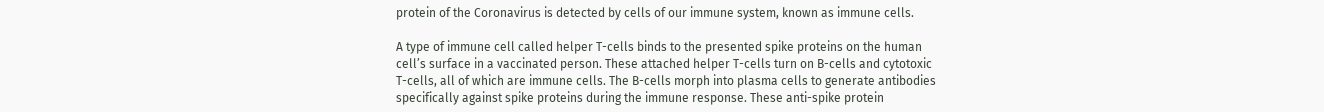protein of the Coronavirus is detected by cells of our immune system, known as immune cells.

A type of immune cell called helper T-cells binds to the presented spike proteins on the human cell’s surface in a vaccinated person. These attached helper T-cells turn on B-cells and cytotoxic T-cells, all of which are immune cells. The B-cells morph into plasma cells to generate antibodies specifically against spike proteins during the immune response. These anti-spike protein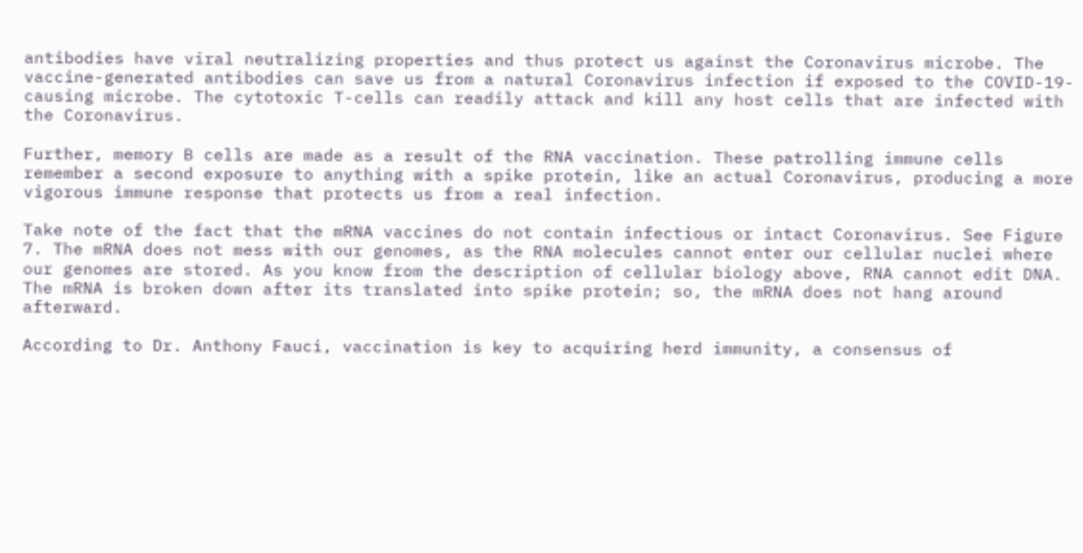antibodies have viral neutralizing properties and thus protect us against the Coronavirus microbe. The vaccine-generated antibodies can save us from a natural Coronavirus infection if exposed to the COVID-19-causing microbe. The cytotoxic T-cells can readily attack and kill any host cells that are infected with the Coronavirus.

Further, memory B cells are made as a result of the RNA vaccination. These patrolling immune cells remember a second exposure to anything with a spike protein, like an actual Coronavirus, producing a more vigorous immune response that protects us from a real infection.

Take note of the fact that the mRNA vaccines do not contain infectious or intact Coronavirus. See Figure 7. The mRNA does not mess with our genomes, as the RNA molecules cannot enter our cellular nuclei where our genomes are stored. As you know from the description of cellular biology above, RNA cannot edit DNA. The mRNA is broken down after its translated into spike protein; so, the mRNA does not hang around afterward.

According to Dr. Anthony Fauci, vaccination is key to acquiring herd immunity, a consensus of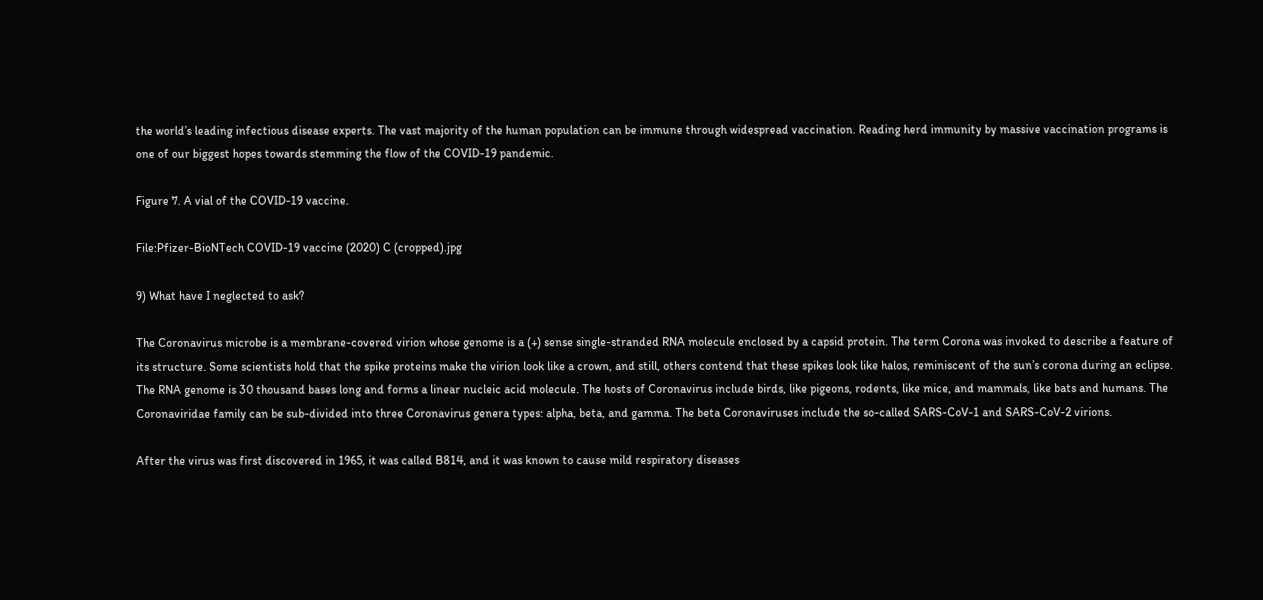the world’s leading infectious disease experts. The vast majority of the human population can be immune through widespread vaccination. Reading herd immunity by massive vaccination programs is one of our biggest hopes towards stemming the flow of the COVID-19 pandemic.

Figure 7. A vial of the COVID-19 vaccine.

File:Pfizer-BioNTech COVID-19 vaccine (2020) C (cropped).jpg

9) What have I neglected to ask?

The Coronavirus microbe is a membrane-covered virion whose genome is a (+) sense single-stranded RNA molecule enclosed by a capsid protein. The term Corona was invoked to describe a feature of its structure. Some scientists hold that the spike proteins make the virion look like a crown, and still, others contend that these spikes look like halos, reminiscent of the sun’s corona during an eclipse. The RNA genome is 30 thousand bases long and forms a linear nucleic acid molecule. The hosts of Coronavirus include birds, like pigeons, rodents, like mice, and mammals, like bats and humans. The Coronaviridae family can be sub-divided into three Coronavirus genera types: alpha, beta, and gamma. The beta Coronaviruses include the so-called SARS-CoV-1 and SARS-CoV-2 virions.

After the virus was first discovered in 1965, it was called B814, and it was known to cause mild respiratory diseases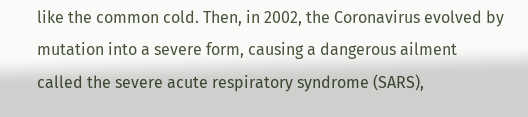like the common cold. Then, in 2002, the Coronavirus evolved by mutation into a severe form, causing a dangerous ailment called the severe acute respiratory syndrome (SARS),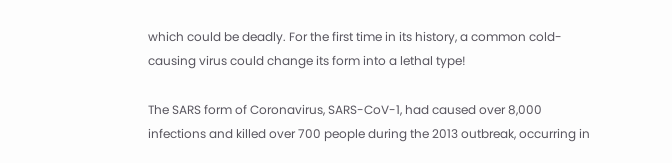which could be deadly. For the first time in its history, a common cold-causing virus could change its form into a lethal type!

The SARS form of Coronavirus, SARS-CoV-1, had caused over 8,000 infections and killed over 700 people during the 2013 outbreak, occurring in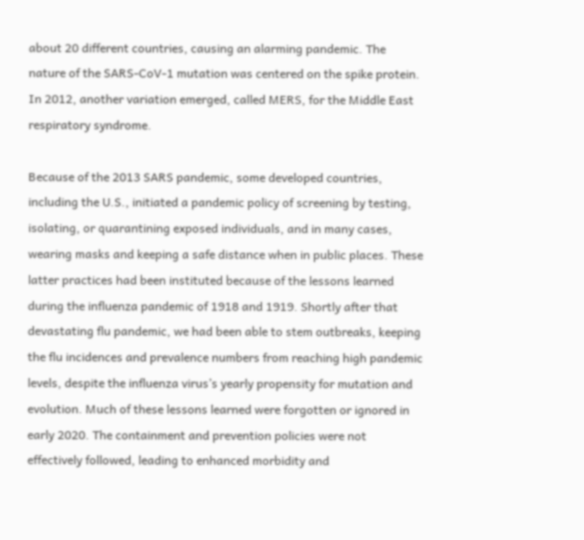about 20 different countries, causing an alarming pandemic. The nature of the SARS-CoV-1 mutation was centered on the spike protein. In 2012, another variation emerged, called MERS, for the Middle East respiratory syndrome.

Because of the 2013 SARS pandemic, some developed countries, including the U.S., initiated a pandemic policy of screening by testing, isolating, or quarantining exposed individuals, and in many cases, wearing masks and keeping a safe distance when in public places. These latter practices had been instituted because of the lessons learned during the influenza pandemic of 1918 and 1919. Shortly after that devastating flu pandemic, we had been able to stem outbreaks, keeping the flu incidences and prevalence numbers from reaching high pandemic levels, despite the influenza virus’s yearly propensity for mutation and evolution. Much of these lessons learned were forgotten or ignored in early 2020. The containment and prevention policies were not effectively followed, leading to enhanced morbidity and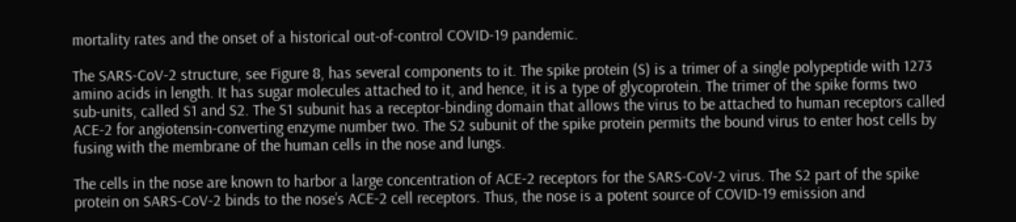mortality rates and the onset of a historical out-of-control COVID-19 pandemic.

The SARS-CoV-2 structure, see Figure 8, has several components to it. The spike protein (S) is a trimer of a single polypeptide with 1273 amino acids in length. It has sugar molecules attached to it, and hence, it is a type of glycoprotein. The trimer of the spike forms two sub-units, called S1 and S2. The S1 subunit has a receptor-binding domain that allows the virus to be attached to human receptors called ACE-2 for angiotensin-converting enzyme number two. The S2 subunit of the spike protein permits the bound virus to enter host cells by fusing with the membrane of the human cells in the nose and lungs.

The cells in the nose are known to harbor a large concentration of ACE-2 receptors for the SARS-CoV-2 virus. The S2 part of the spike protein on SARS-CoV-2 binds to the nose’s ACE-2 cell receptors. Thus, the nose is a potent source of COVID-19 emission and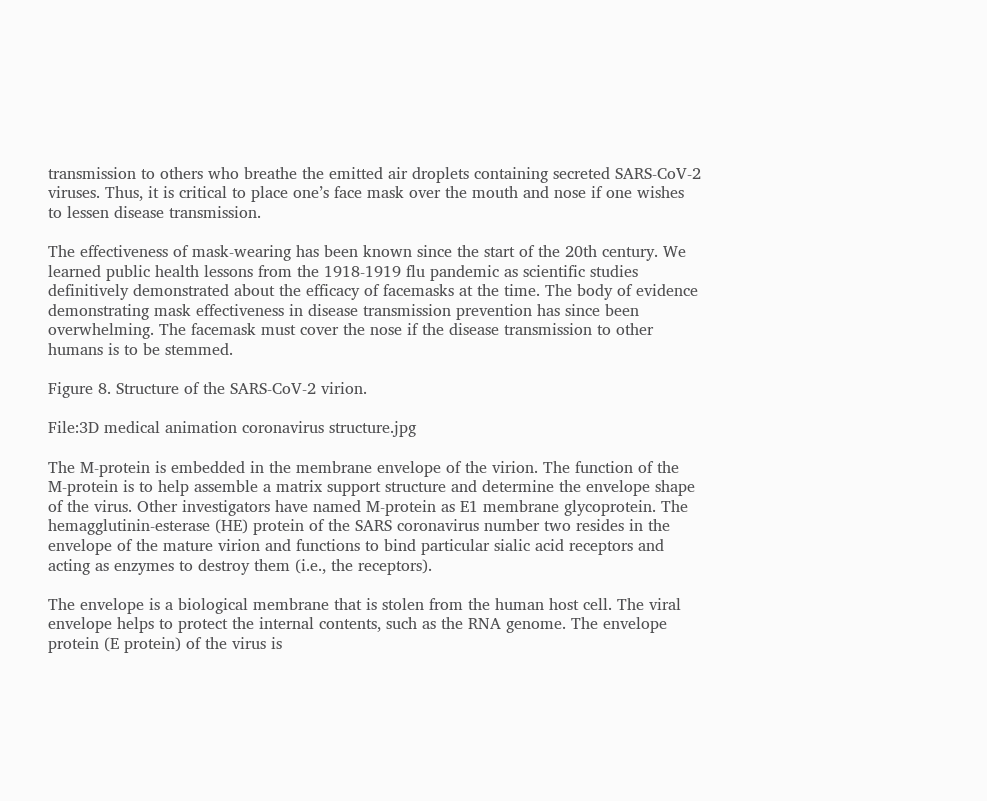transmission to others who breathe the emitted air droplets containing secreted SARS-CoV-2 viruses. Thus, it is critical to place one’s face mask over the mouth and nose if one wishes to lessen disease transmission.

The effectiveness of mask-wearing has been known since the start of the 20th century. We learned public health lessons from the 1918-1919 flu pandemic as scientific studies definitively demonstrated about the efficacy of facemasks at the time. The body of evidence demonstrating mask effectiveness in disease transmission prevention has since been overwhelming. The facemask must cover the nose if the disease transmission to other humans is to be stemmed.

Figure 8. Structure of the SARS-CoV-2 virion.

File:3D medical animation coronavirus structure.jpg

The M-protein is embedded in the membrane envelope of the virion. The function of the M-protein is to help assemble a matrix support structure and determine the envelope shape of the virus. Other investigators have named M-protein as E1 membrane glycoprotein. The hemagglutinin-esterase (HE) protein of the SARS coronavirus number two resides in the envelope of the mature virion and functions to bind particular sialic acid receptors and acting as enzymes to destroy them (i.e., the receptors).

The envelope is a biological membrane that is stolen from the human host cell. The viral envelope helps to protect the internal contents, such as the RNA genome. The envelope protein (E protein) of the virus is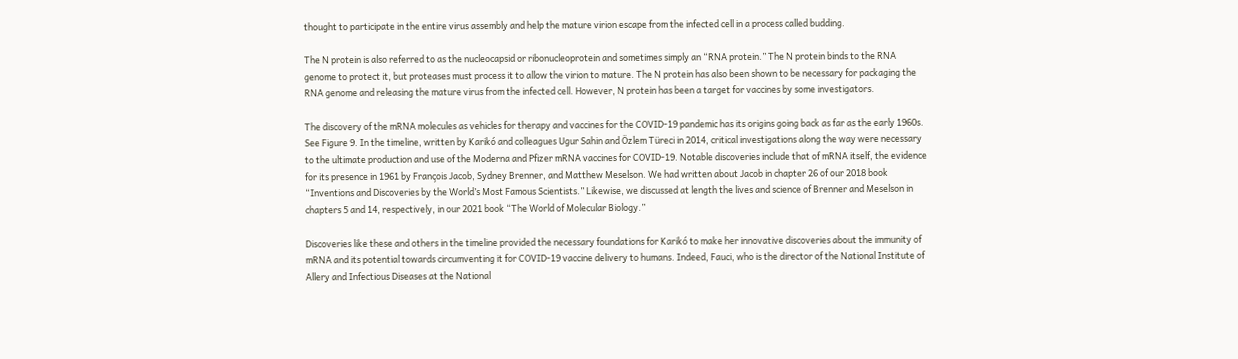thought to participate in the entire virus assembly and help the mature virion escape from the infected cell in a process called budding.

The N protein is also referred to as the nucleocapsid or ribonucleoprotein and sometimes simply an “RNA protein.” The N protein binds to the RNA genome to protect it, but proteases must process it to allow the virion to mature. The N protein has also been shown to be necessary for packaging the RNA genome and releasing the mature virus from the infected cell. However, N protein has been a target for vaccines by some investigators.

The discovery of the mRNA molecules as vehicles for therapy and vaccines for the COVID-19 pandemic has its origins going back as far as the early 1960s. See Figure 9. In the timeline, written by Karikó and colleagues Ugur Sahin and Özlem Türeci in 2014, critical investigations along the way were necessary to the ultimate production and use of the Moderna and Pfizer mRNA vaccines for COVID-19. Notable discoveries include that of mRNA itself, the evidence for its presence in 1961 by François Jacob, Sydney Brenner, and Matthew Meselson. We had written about Jacob in chapter 26 of our 2018 book “Inventions and Discoveries by the World’s Most Famous Scientists.” Likewise, we discussed at length the lives and science of Brenner and Meselson in chapters 5 and 14, respectively, in our 2021 book “The World of Molecular Biology.”

Discoveries like these and others in the timeline provided the necessary foundations for Karikó to make her innovative discoveries about the immunity of mRNA and its potential towards circumventing it for COVID-19 vaccine delivery to humans. Indeed, Fauci, who is the director of the National Institute of Allery and Infectious Diseases at the National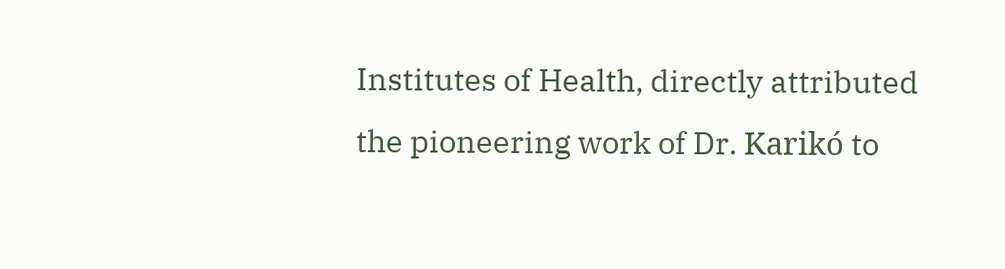Institutes of Health, directly attributed the pioneering work of Dr. Karikó to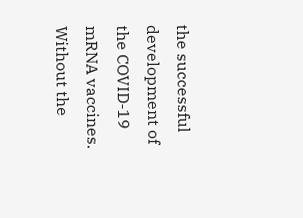the successful development of the COVID-19 mRNA vaccines. Without the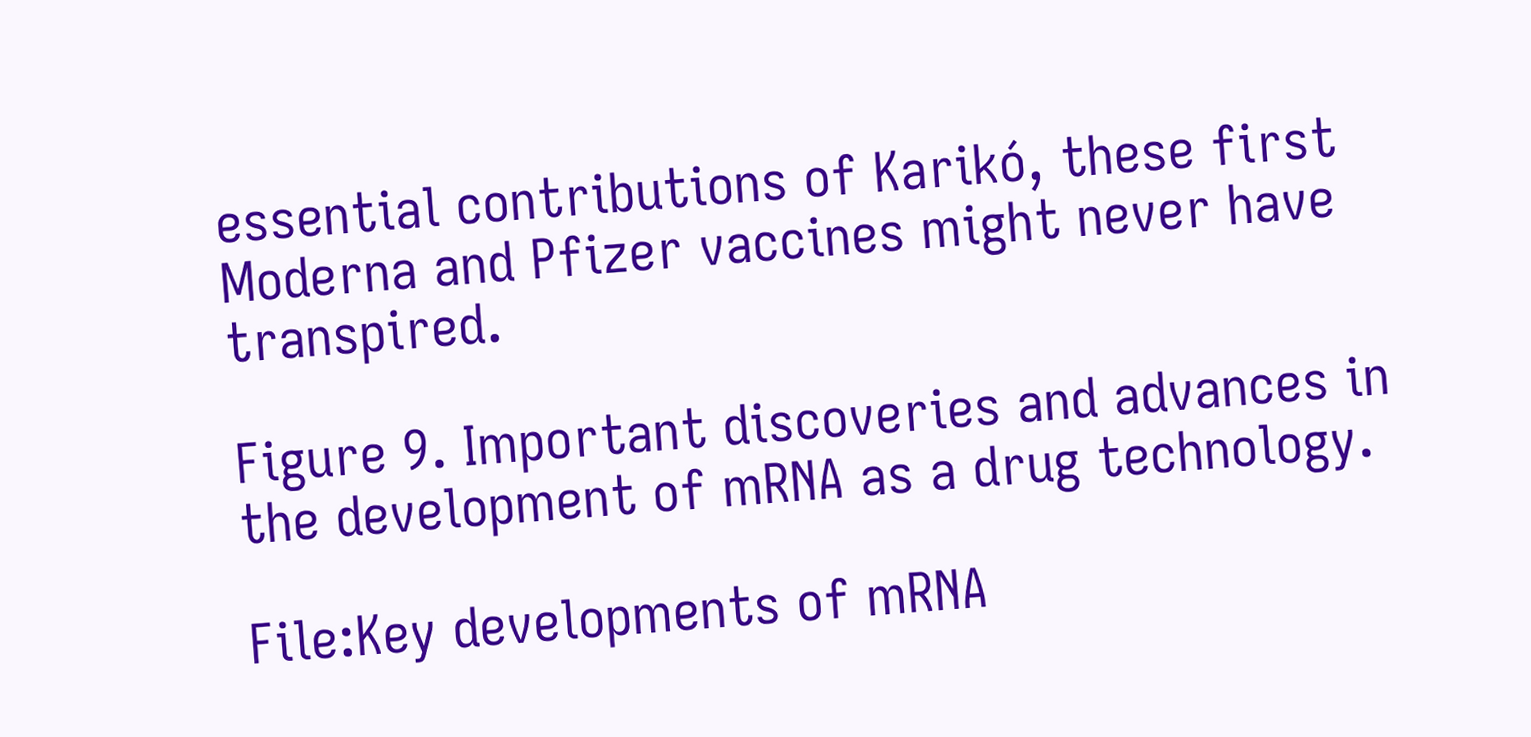essential contributions of Karikó, these first Moderna and Pfizer vaccines might never have transpired.

Figure 9. Important discoveries and advances in the development of mRNA as a drug technology.

File:Key developments of mRNA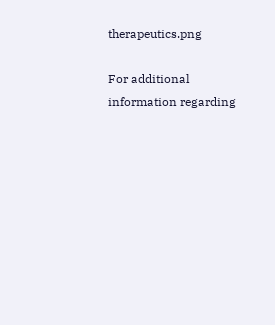therapeutics.png

For additional information regarding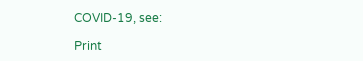COVID-19, see:

Print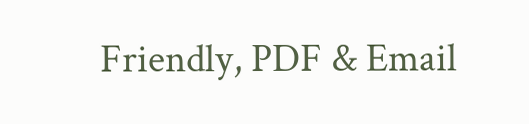Friendly, PDF & Email